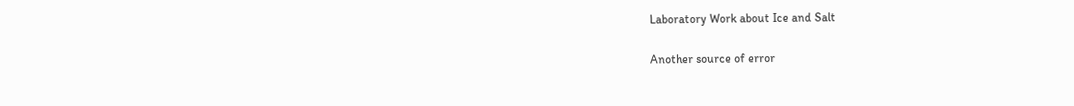Laboratory Work about Ice and Salt

Another source of error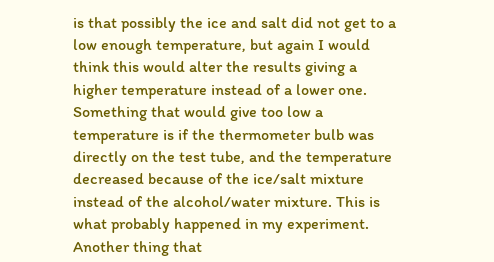is that possibly the ice and salt did not get to a low enough temperature, but again I would think this would alter the results giving a higher temperature instead of a lower one. Something that would give too low a temperature is if the thermometer bulb was directly on the test tube, and the temperature decreased because of the ice/salt mixture instead of the alcohol/water mixture. This is what probably happened in my experiment. Another thing that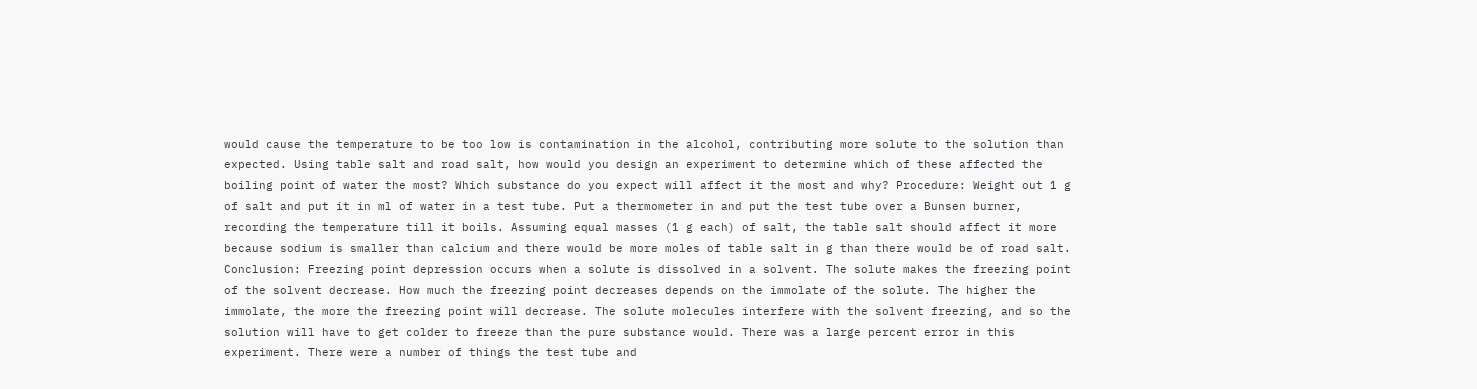would cause the temperature to be too low is contamination in the alcohol, contributing more solute to the solution than expected. Using table salt and road salt, how would you design an experiment to determine which of these affected the boiling point of water the most? Which substance do you expect will affect it the most and why? Procedure: Weight out 1 g of salt and put it in ml of water in a test tube. Put a thermometer in and put the test tube over a Bunsen burner, recording the temperature till it boils. Assuming equal masses (1 g each) of salt, the table salt should affect it more because sodium is smaller than calcium and there would be more moles of table salt in g than there would be of road salt.
Conclusion: Freezing point depression occurs when a solute is dissolved in a solvent. The solute makes the freezing point of the solvent decrease. How much the freezing point decreases depends on the immolate of the solute. The higher the immolate, the more the freezing point will decrease. The solute molecules interfere with the solvent freezing, and so the solution will have to get colder to freeze than the pure substance would. There was a large percent error in this experiment. There were a number of things the test tube and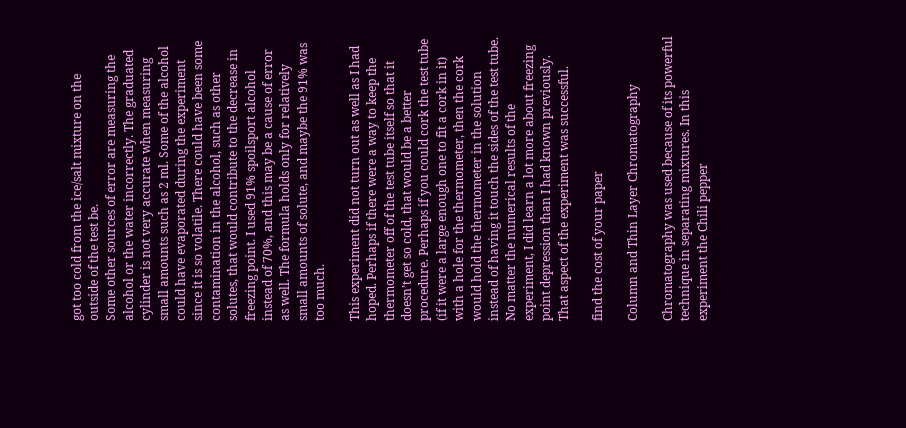got too cold from the ice/salt mixture on the outside of the test be.
Some other sources of error are measuring the alcohol or the water incorrectly. The graduated cylinder is not very accurate when measuring small amounts such as 2 ml. Some of the alcohol could have evaporated during the experiment since it is so volatile. There could have been some contamination in the alcohol, such as other solutes, that would contribute to the decrease in freezing point. I used 91% spoilsport alcohol instead of 70%, and this may be a cause of error as well. The formula holds only for relatively small amounts of solute, and maybe the 91% was too much.

This experiment did not turn out as well as I had hoped. Perhaps if there were a way to keep the thermometer off of the test tube itself so that it doesn’t get so cold, that would be a better procedure. Perhaps if you could cork the test tube (if it were a large enough one to fit a cork in it) with a hole for the thermometer, then the cork would hold the thermometer in the solution instead of having it touch the sides of the test tube. No matter the numerical results of the experiment, I did learn a lot more about freezing point depression than I had known previously. That aspect of the experiment was successful.

find the cost of your paper

Column and Thin Layer Chromatography

Chromatography was used because of its powerful technique in separating mixtures. In this experiment the Chili pepper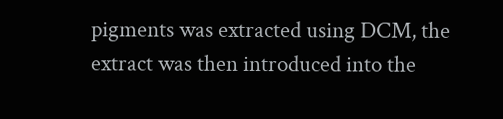pigments was extracted using DCM, the extract was then introduced into the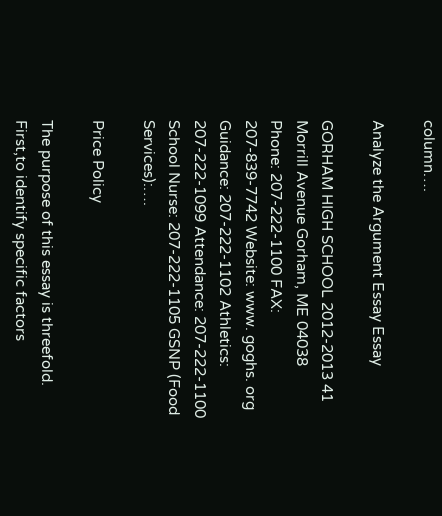column….

Analyze the Argument Essay Essay

GORHAM HIGH SCHOOL 2012-2013 41 Morrill Avenue Gorham, ME 04038 Phone: 207-222-1100 FAX: 207-839-7742 Website: www. goghs. org Guidance: 207-222-1102 Athletics: 207-222-1099 Attendance: 207-222-1100 School Nurse: 207-222-1105 GSNP (Food Services):….

Price Policy

The purpose of this essay is threefold. First,to identify specific factors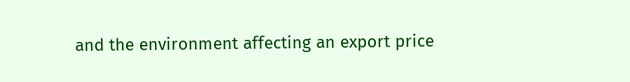and the environment affecting an export price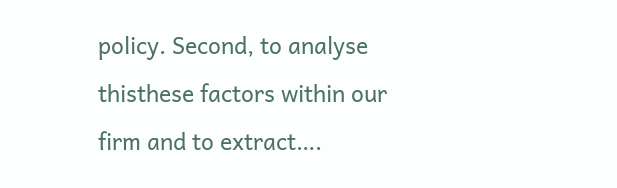policy. Second, to analyse thisthese factors within our firm and to extract….